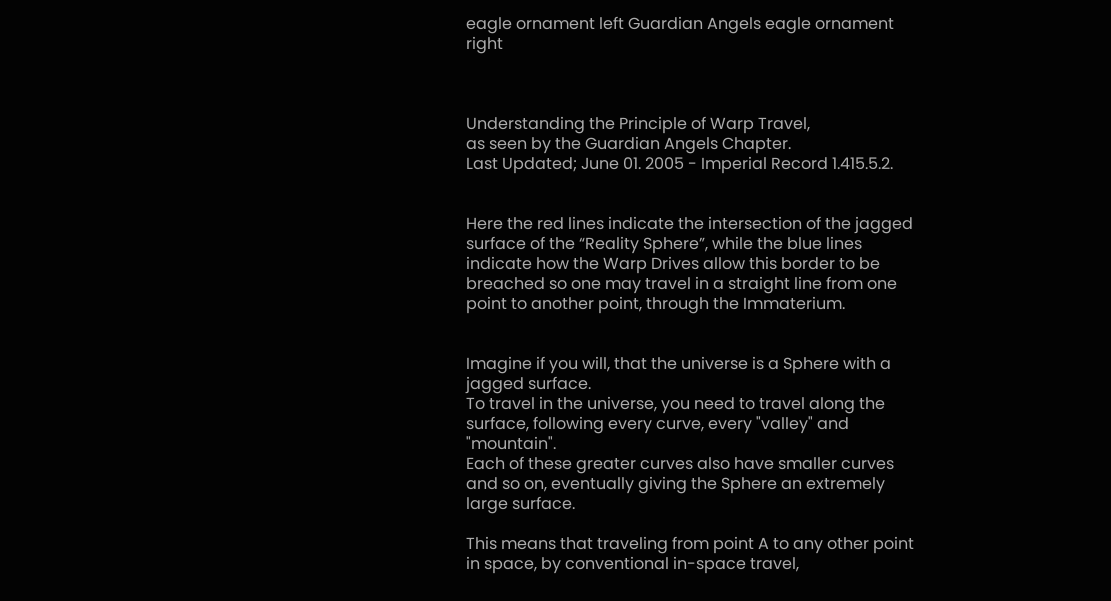eagle ornament left Guardian Angels eagle ornament right



Understanding the Principle of Warp Travel,
as seen by the Guardian Angels Chapter.
Last Updated; June 01. 2005 - Imperial Record 1.415.5.2.


Here the red lines indicate the intersection of the jagged surface of the “Reality Sphere”, while the blue lines indicate how the Warp Drives allow this border to be breached so one may travel in a straight line from one point to another point, through the Immaterium.


Imagine if you will, that the universe is a Sphere with a jagged surface.
To travel in the universe, you need to travel along the surface, following every curve, every "valley" and "mountain".
Each of these greater curves also have smaller curves and so on, eventually giving the Sphere an extremely large surface.

This means that traveling from point A to any other point in space, by conventional in-space travel,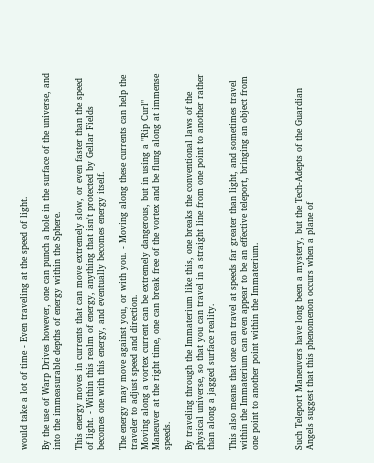would take a lot of time - Even traveling at the speed of light.

By the use of Warp Drives however, one can punch a hole in the surface of the universe, and into the immeasurable depths of energy within the Sphere.

This energy moves in currents that can move extremely slow, or even faster than the speed of light. - Within this realm of energy, anything that isn't protected by Gellar Fields becomes one with this energy, and eventually becomes energy itself.

The energy may move against you, or with you. - Moving along these currents can help the traveler to adjust speed and direction.
Moving along a vortex current can be extremely dangerous, but in using a "Rip Curl" Maneuver at the right time, one can break free of the vortex and be flung along at immense speeds.

By traveling through the Immaterium like this, one breaks the conventional laws of the physical universe, so that you can travel in a straight line from one point to another rather than along a jagged surface reality.

This also means that one can travel at speeds far greater than light, and sometimes travel within the Immaterium can even appear to be an effective teleport, bringing an object from one point to another point within the Immaterium.



Such Teleport Maneuvers have long been a mystery, but the Tech-Adepts of the Guardian Angels suggest that this phenomenon occurs when a plane of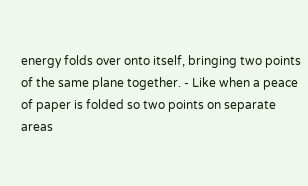energy folds over onto itself, bringing two points of the same plane together. - Like when a peace of paper is folded so two points on separate areas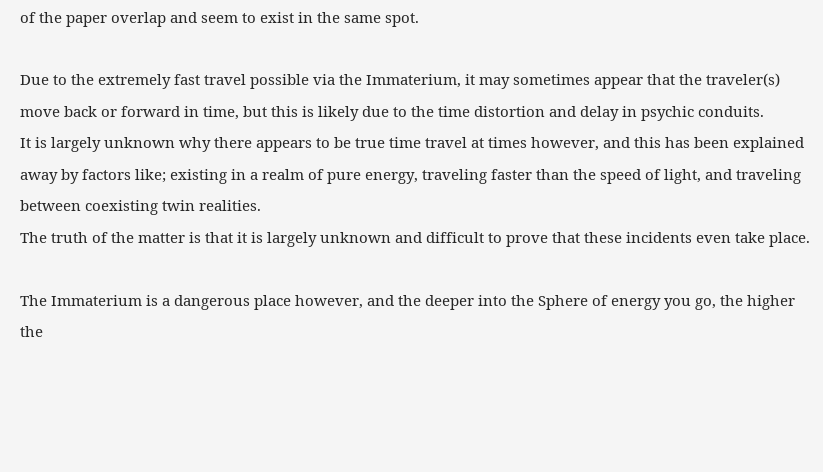of the paper overlap and seem to exist in the same spot.

Due to the extremely fast travel possible via the Immaterium, it may sometimes appear that the traveler(s) move back or forward in time, but this is likely due to the time distortion and delay in psychic conduits.
It is largely unknown why there appears to be true time travel at times however, and this has been explained away by factors like; existing in a realm of pure energy, traveling faster than the speed of light, and traveling between coexisting twin realities.
The truth of the matter is that it is largely unknown and difficult to prove that these incidents even take place.

The Immaterium is a dangerous place however, and the deeper into the Sphere of energy you go, the higher the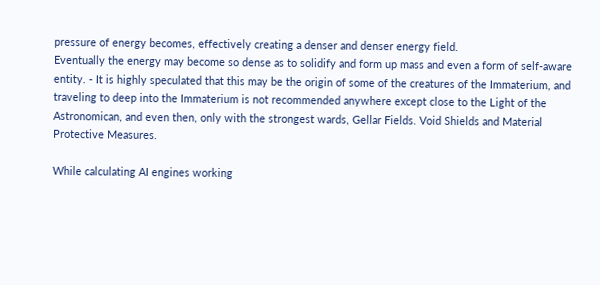pressure of energy becomes, effectively creating a denser and denser energy field.
Eventually the energy may become so dense as to solidify and form up mass and even a form of self-aware entity. - It is highly speculated that this may be the origin of some of the creatures of the Immaterium, and traveling to deep into the Immaterium is not recommended anywhere except close to the Light of the Astronomican, and even then, only with the strongest wards, Gellar Fields. Void Shields and Material Protective Measures.

While calculating AI engines working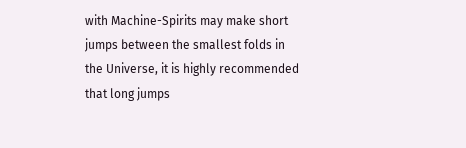with Machine-Spirits may make short jumps between the smallest folds in the Universe, it is highly recommended that long jumps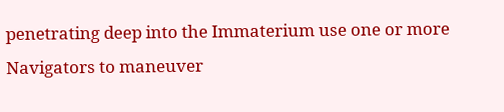penetrating deep into the Immaterium use one or more Navigators to maneuver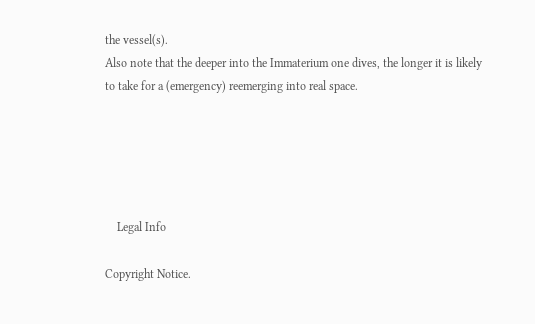the vessel(s).
Also note that the deeper into the Immaterium one dives, the longer it is likely to take for a (emergency) reemerging into real space.





    Legal Info

Copyright Notice.